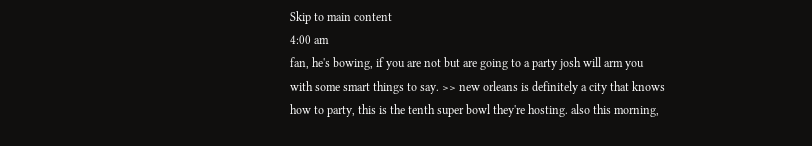Skip to main content
4:00 am
fan, he's bowing, if you are not but are going to a party josh will arm you with some smart things to say. >> new orleans is definitely a city that knows how to party, this is the tenth super bowl they're hosting. also this morning,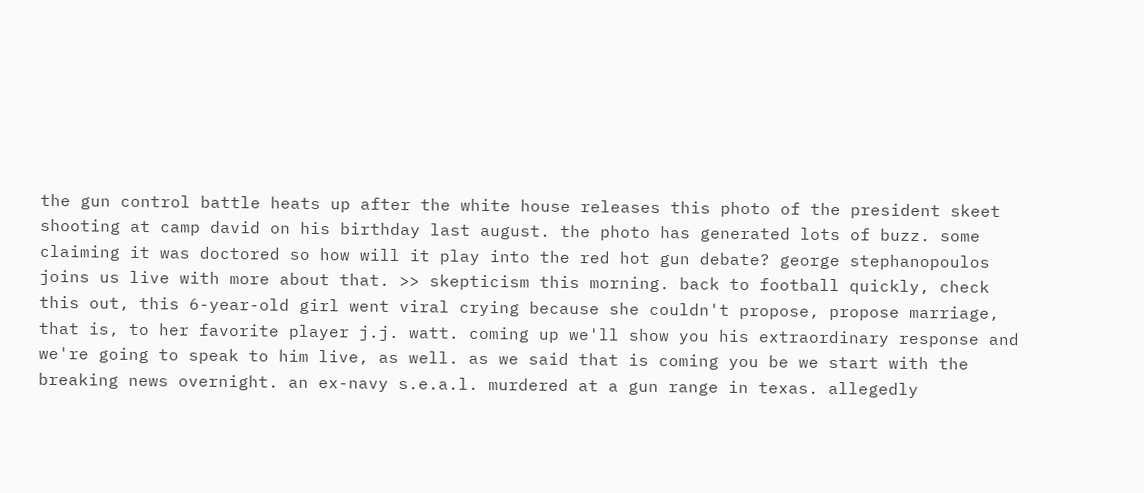the gun control battle heats up after the white house releases this photo of the president skeet shooting at camp david on his birthday last august. the photo has generated lots of buzz. some claiming it was doctored so how will it play into the red hot gun debate? george stephanopoulos joins us live with more about that. >> skepticism this morning. back to football quickly, check this out, this 6-year-old girl went viral crying because she couldn't propose, propose marriage, that is, to her favorite player j.j. watt. coming up we'll show you his extraordinary response and we're going to speak to him live, as well. as we said that is coming you be we start with the breaking news overnight. an ex-navy s.e.a.l. murdered at a gun range in texas. allegedly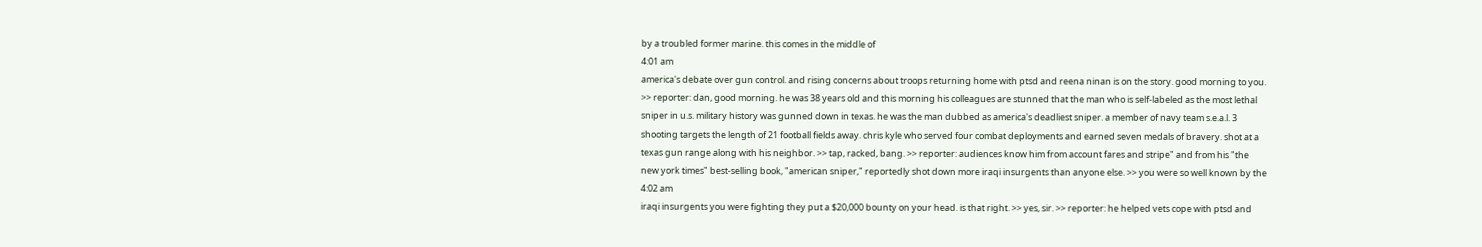by a troubled former marine. this comes in the middle of
4:01 am
america's debate over gun control. and rising concerns about troops returning home with ptsd and reena ninan is on the story. good morning to you. >> reporter: dan, good morning. he was 38 years old and this morning his colleagues are stunned that the man who is self-labeled as the most lethal sniper in u.s. military history was gunned down in texas. he was the man dubbed as america's deadliest sniper. a member of navy team s.e.a.l. 3 shooting targets the length of 21 football fields away. chris kyle who served four combat deployments and earned seven medals of bravery. shot at a texas gun range along with his neighbor. >> tap, racked, bang. >> reporter: audiences know him from account fares and stripe" and from his "the new york times" best-selling book, "american sniper," reportedly shot down more iraqi insurgents than anyone else. >> you were so well known by the
4:02 am
iraqi insurgents you were fighting they put a $20,000 bounty on your head. is that right. >> yes, sir. >> reporter: he helped vets cope with ptsd and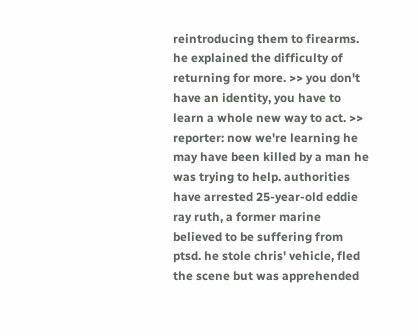reintroducing them to firearms. he explained the difficulty of returning for more. >> you don't have an identity, you have to learn a whole new way to act. >> reporter: now we're learning he may have been killed by a man he was trying to help. authorities have arrested 25-year-old eddie ray ruth, a former marine believed to be suffering from ptsd. he stole chris' vehicle, fled the scene but was apprehended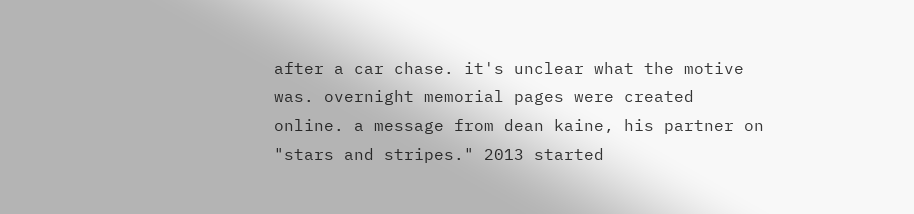after a car chase. it's unclear what the motive was. overnight memorial pages were created online. a message from dean kaine, his partner on "stars and stripes." 2013 started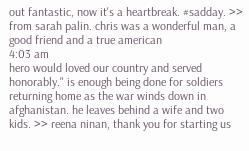out fantastic, now it's a heartbreak. #sadday. >> from sarah palin. chris was a wonderful man, a good friend and a true american
4:03 am
hero would loved our country and served honorably." is enough being done for soldiers returning home as the war winds down in afghanistan. he leaves behind a wife and two kids. >> reena ninan, thank you for starting us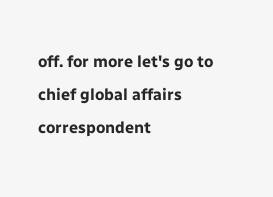off. for more let's go to chief global affairs correspondent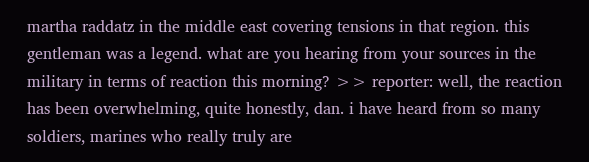martha raddatz in the middle east covering tensions in that region. this gentleman was a legend. what are you hearing from your sources in the military in terms of reaction this morning? >> reporter: well, the reaction has been overwhelming, quite honestly, dan. i have heard from so many soldiers, marines who really truly are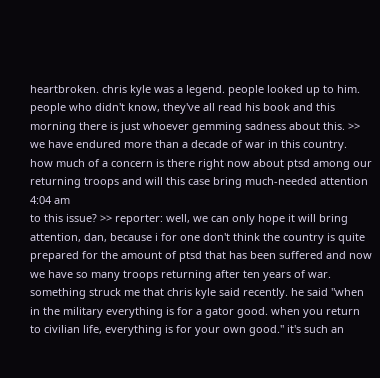heartbroken. chris kyle was a legend. people looked up to him. people who didn't know, they've all read his book and this morning there is just whoever gemming sadness about this. >> we have endured more than a decade of war in this country. how much of a concern is there right now about ptsd among our returning troops and will this case bring much-needed attention
4:04 am
to this issue? >> reporter: well, we can only hope it will bring attention, dan, because i for one don't think the country is quite prepared for the amount of ptsd that has been suffered and now we have so many troops returning after ten years of war. something struck me that chris kyle said recently. he said "when in the military everything is for a gator good. when you return to civilian life, everything is for your own good." it's such an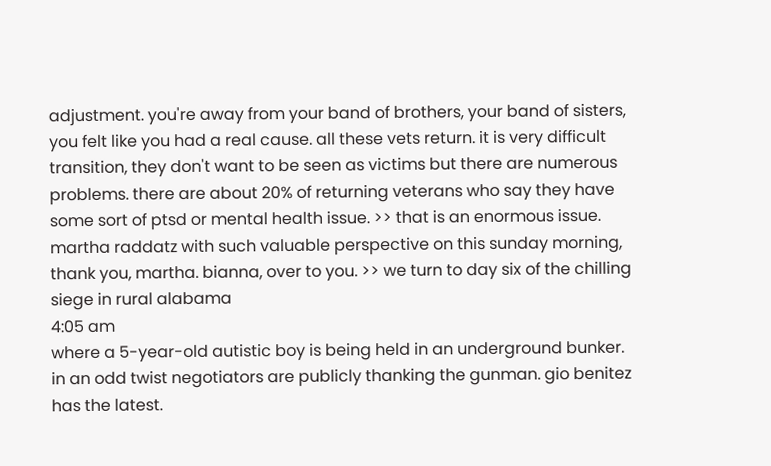adjustment. you're away from your band of brothers, your band of sisters, you felt like you had a real cause. all these vets return. it is very difficult transition, they don't want to be seen as victims but there are numerous problems. there are about 20% of returning veterans who say they have some sort of ptsd or mental health issue. >> that is an enormous issue. martha raddatz with such valuable perspective on this sunday morning, thank you, martha. bianna, over to you. >> we turn to day six of the chilling siege in rural alabama
4:05 am
where a 5-year-old autistic boy is being held in an underground bunker. in an odd twist negotiators are publicly thanking the gunman. gio benitez has the latest.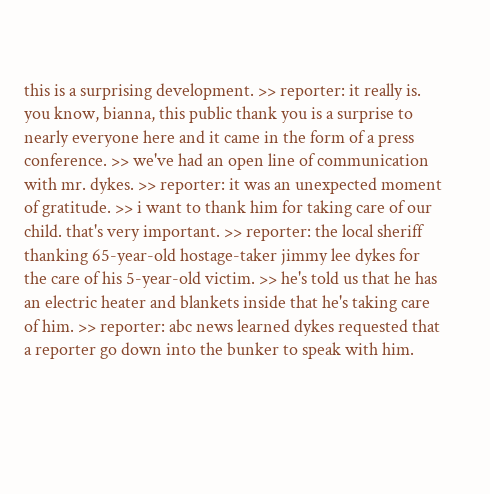this is a surprising development. >> reporter: it really is. you know, bianna, this public thank you is a surprise to nearly everyone here and it came in the form of a press conference. >> we've had an open line of communication with mr. dykes. >> reporter: it was an unexpected moment of gratitude. >> i want to thank him for taking care of our child. that's very important. >> reporter: the local sheriff thanking 65-year-old hostage-taker jimmy lee dykes for the care of his 5-year-old victim. >> he's told us that he has an electric heater and blankets inside that he's taking care of him. >> reporter: abc news learned dykes requested that a reporter go down into the bunker to speak with him.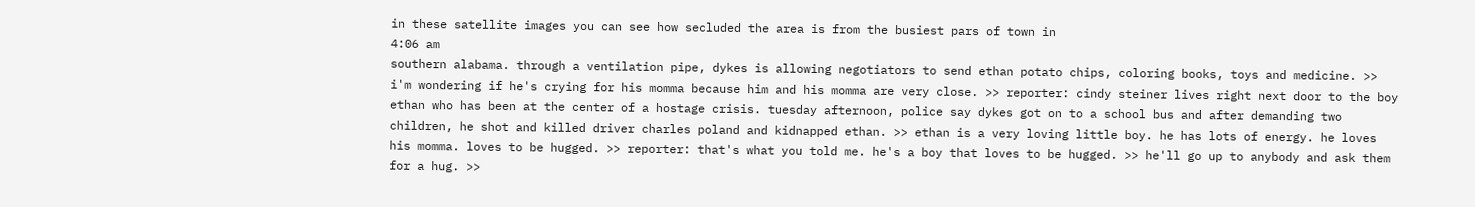in these satellite images you can see how secluded the area is from the busiest pars of town in
4:06 am
southern alabama. through a ventilation pipe, dykes is allowing negotiators to send ethan potato chips, coloring books, toys and medicine. >> i'm wondering if he's crying for his momma because him and his momma are very close. >> reporter: cindy steiner lives right next door to the boy ethan who has been at the center of a hostage crisis. tuesday afternoon, police say dykes got on to a school bus and after demanding two children, he shot and killed driver charles poland and kidnapped ethan. >> ethan is a very loving little boy. he has lots of energy. he loves his momma. loves to be hugged. >> reporter: that's what you told me. he's a boy that loves to be hugged. >> he'll go up to anybody and ask them for a hug. >>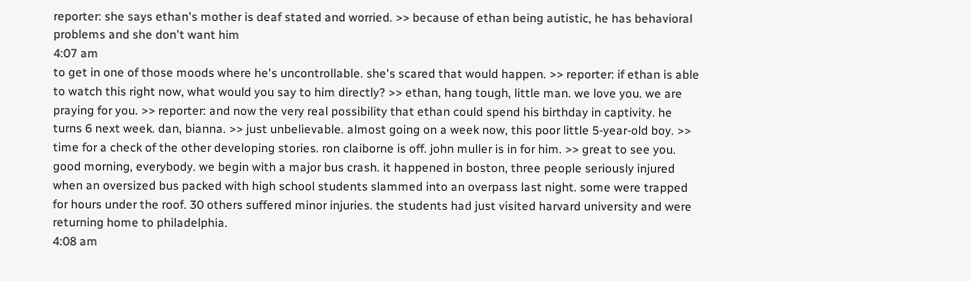reporter: she says ethan's mother is deaf stated and worried. >> because of ethan being autistic, he has behavioral problems and she don't want him
4:07 am
to get in one of those moods where he's uncontrollable. she's scared that would happen. >> reporter: if ethan is able to watch this right now, what would you say to him directly? >> ethan, hang tough, little man. we love you. we are praying for you. >> reporter: and now the very real possibility that ethan could spend his birthday in captivity. he turns 6 next week. dan, bianna. >> just unbelievable. almost going on a week now, this poor little 5-year-old boy. >> time for a check of the other developing stories. ron claiborne is off. john muller is in for him. >> great to see you. good morning, everybody. we begin with a major bus crash. it happened in boston, three people seriously injured when an oversized bus packed with high school students slammed into an overpass last night. some were trapped for hours under the roof. 30 others suffered minor injuries. the students had just visited harvard university and were returning home to philadelphia.
4:08 am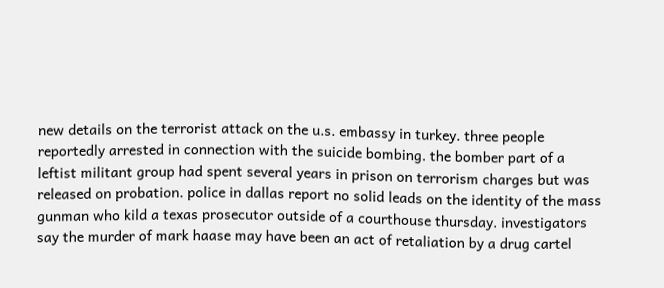new details on the terrorist attack on the u.s. embassy in turkey. three people reportedly arrested in connection with the suicide bombing. the bomber part of a leftist militant group had spent several years in prison on terrorism charges but was released on probation. police in dallas report no solid leads on the identity of the mass gunman who kild a texas prosecutor outside of a courthouse thursday. investigators say the murder of mark haase may have been an act of retaliation by a drug cartel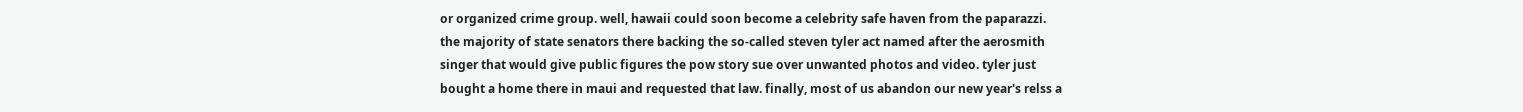or organized crime group. well, hawaii could soon become a celebrity safe haven from the paparazzi. the majority of state senators there backing the so-called steven tyler act named after the aerosmith singer that would give public figures the pow story sue over unwanted photos and video. tyler just bought a home there in maui and requested that law. finally, most of us abandon our new year's relss a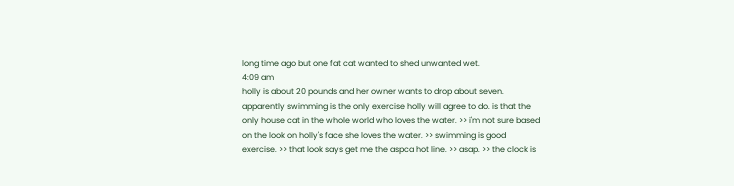long time ago but one fat cat wanted to shed unwanted wet.
4:09 am
holly is about 20 pounds and her owner wants to drop about seven. apparently swimming is the only exercise holly will agree to do. is that the only house cat in the whole world who loves the water. >> i'm not sure based on the look on holly's face she loves the water. >> swimming is good exercise. >> that look says get me the aspca hot line. >> asap. >> the clock is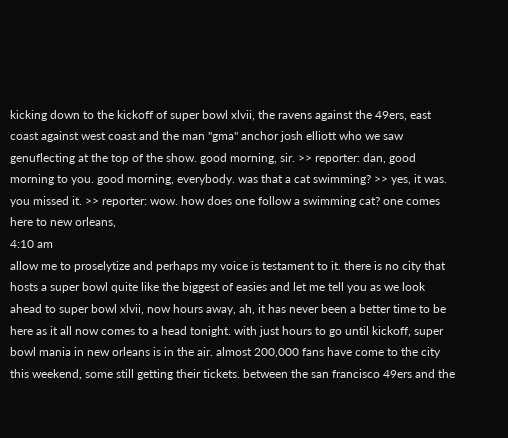kicking down to the kickoff of super bowl xlvii, the ravens against the 49ers, east coast against west coast and the man "gma" anchor josh elliott who we saw genuflecting at the top of the show. good morning, sir. >> reporter: dan, good morning to you. good morning, everybody. was that a cat swimming? >> yes, it was. you missed it. >> reporter: wow. how does one follow a swimming cat? one comes here to new orleans,
4:10 am
allow me to proselytize and perhaps my voice is testament to it. there is no city that hosts a super bowl quite like the biggest of easies and let me tell you as we look ahead to super bowl xlvii, now hours away, ah, it has never been a better time to be here as it all now comes to a head tonight. with just hours to go until kickoff, super bowl mania in new orleans is in the air. almost 200,000 fans have come to the city this weekend, some still getting their tickets. between the san francisco 49ers and the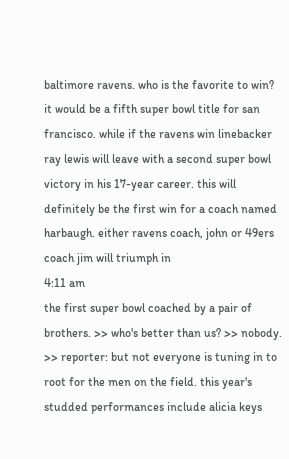baltimore ravens. who is the favorite to win? it would be a fifth super bowl title for san francisco. while if the ravens win linebacker ray lewis will leave with a second super bowl victory in his 17-year career. this will definitely be the first win for a coach named harbaugh. either ravens coach, john or 49ers coach jim will triumph in
4:11 am
the first super bowl coached by a pair of brothers. >> who's better than us? >> nobody. >> reporter: but not everyone is tuning in to root for the men on the field. this year's studded performances include alicia keys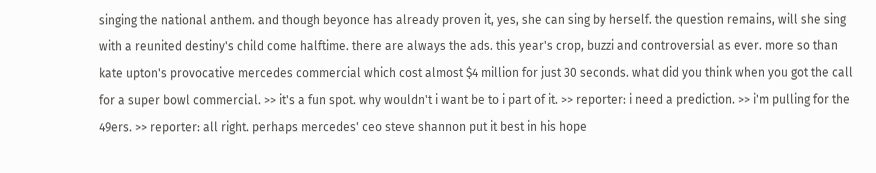singing the national anthem. and though beyonce has already proven it, yes, she can sing by herself. the question remains, will she sing with a reunited destiny's child come halftime. there are always the ads. this year's crop, buzzi and controversial as ever. more so than kate upton's provocative mercedes commercial which cost almost $4 million for just 30 seconds. what did you think when you got the call for a super bowl commercial. >> it's a fun spot. why wouldn't i want be to i part of it. >> reporter: i need a prediction. >> i'm pulling for the 49ers. >> reporter: all right. perhaps mercedes' ceo steve shannon put it best in his hope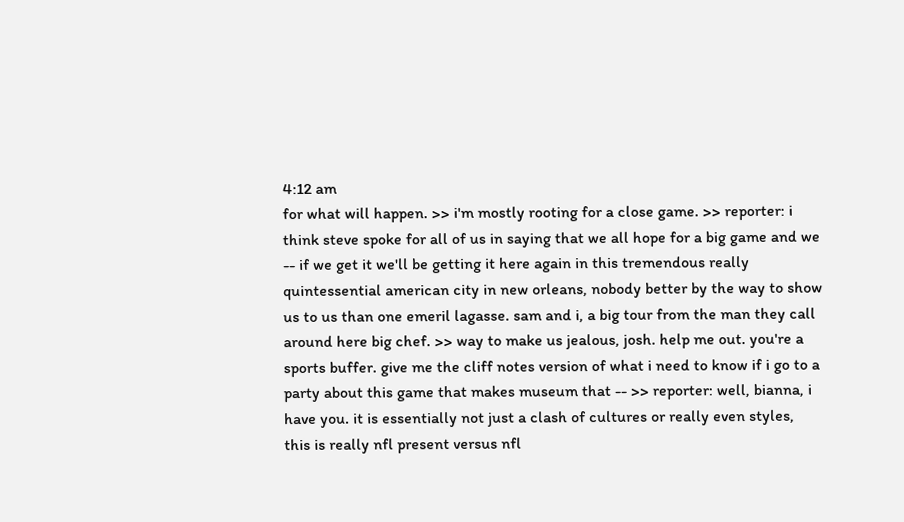4:12 am
for what will happen. >> i'm mostly rooting for a close game. >> reporter: i think steve spoke for all of us in saying that we all hope for a big game and we -- if we get it we'll be getting it here again in this tremendous really quintessential american city in new orleans, nobody better by the way to show us to us than one emeril lagasse. sam and i, a big tour from the man they call around here big chef. >> way to make us jealous, josh. help me out. you're a sports buffer. give me the cliff notes version of what i need to know if i go to a party about this game that makes museum that -- >> reporter: well, bianna, i have you. it is essentially not just a clash of cultures or really even styles, this is really nfl present versus nfl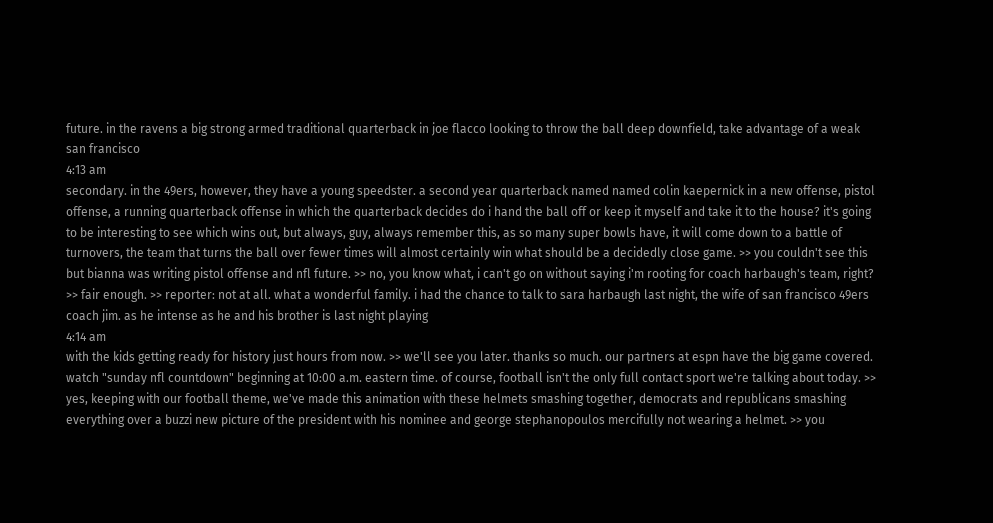future. in the ravens a big strong armed traditional quarterback in joe flacco looking to throw the ball deep downfield, take advantage of a weak san francisco
4:13 am
secondary. in the 49ers, however, they have a young speedster. a second year quarterback named named colin kaepernick in a new offense, pistol offense, a running quarterback offense in which the quarterback decides do i hand the ball off or keep it myself and take it to the house? it's going to be interesting to see which wins out, but always, guy, always remember this, as so many super bowls have, it will come down to a battle of turnovers, the team that turns the ball over fewer times will almost certainly win what should be a decidedly close game. >> you couldn't see this but bianna was writing pistol offense and nfl future. >> no, you know what, i can't go on without saying i'm rooting for coach harbaugh's team, right? >> fair enough. >> reporter: not at all. what a wonderful family. i had the chance to talk to sara harbaugh last night, the wife of san francisco 49ers coach jim. as he intense as he and his brother is last night playing
4:14 am
with the kids getting ready for history just hours from now. >> we'll see you later. thanks so much. our partners at espn have the big game covered. watch "sunday nfl countdown" beginning at 10:00 a.m. eastern time. of course, football isn't the only full contact sport we're talking about today. >> yes, keeping with our football theme, we've made this animation with these helmets smashing together, democrats and republicans smashing everything over a buzzi new picture of the president with his nominee and george stephanopoulos mercifully not wearing a helmet. >> you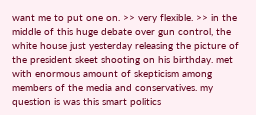want me to put one on. >> very flexible. >> in the middle of this huge debate over gun control, the white house just yesterday releasing the picture of the president skeet shooting on his birthday. met with enormous amount of skepticism among members of the media and conservatives. my question is was this smart politics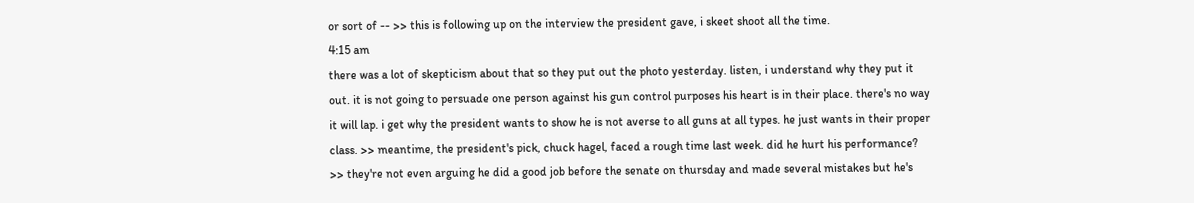or sort of -- >> this is following up on the interview the president gave, i skeet shoot all the time.
4:15 am
there was a lot of skepticism about that so they put out the photo yesterday. listen, i understand why they put it out. it is not going to persuade one person against his gun control purposes his heart is in their place. there's no way it will lap. i get why the president wants to show he is not averse to all guns at all types. he just wants in their proper class. >> meantime, the president's pick, chuck hagel, faced a rough time last week. did he hurt his performance? >> they're not even arguing he did a good job before the senate on thursday and made several mistakes but he's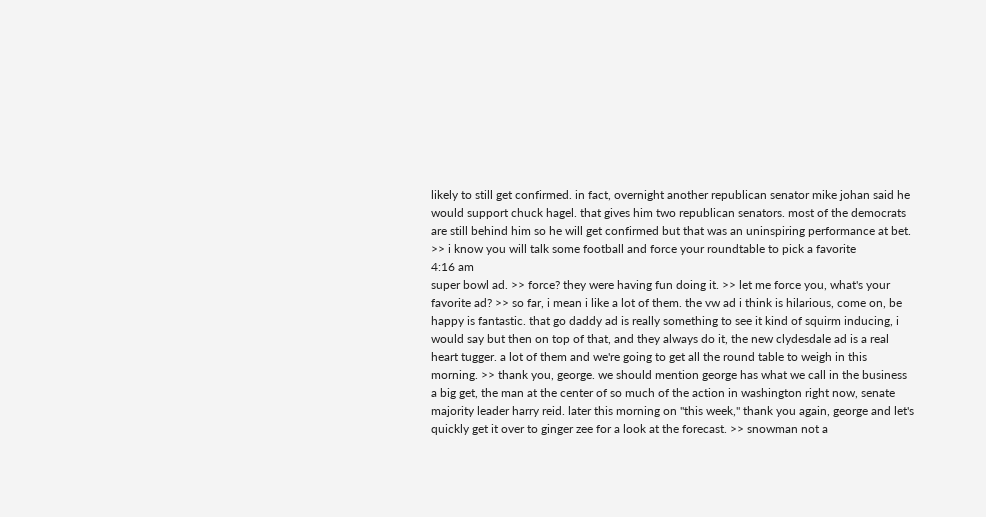likely to still get confirmed. in fact, overnight another republican senator mike johan said he would support chuck hagel. that gives him two republican senators. most of the democrats are still behind him so he will get confirmed but that was an uninspiring performance at bet. >> i know you will talk some football and force your roundtable to pick a favorite
4:16 am
super bowl ad. >> force? they were having fun doing it. >> let me force you, what's your favorite ad? >> so far, i mean i like a lot of them. the vw ad i think is hilarious, come on, be happy is fantastic. that go daddy ad is really something to see it kind of squirm inducing, i would say but then on top of that, and they always do it, the new clydesdale ad is a real heart tugger. a lot of them and we're going to get all the round table to weigh in this morning. >> thank you, george. we should mention george has what we call in the business a big get, the man at the center of so much of the action in washington right now, senate majority leader harry reid. later this morning on "this week," thank you again, george and let's quickly get it over to ginger zee for a look at the forecast. >> snowman not a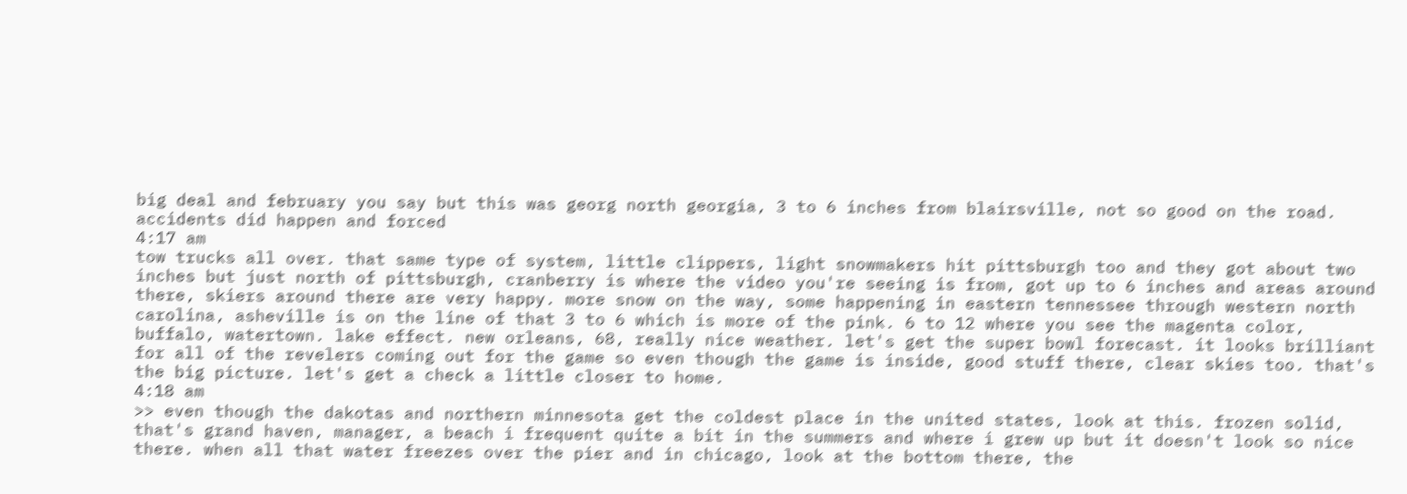big deal and february you say but this was georg north georgia, 3 to 6 inches from blairsville, not so good on the road. accidents did happen and forced
4:17 am
tow trucks all over. that same type of system, little clippers, light snowmakers hit pittsburgh too and they got about two inches but just north of pittsburgh, cranberry is where the video you're seeing is from, got up to 6 inches and areas around there, skiers around there are very happy. more snow on the way, some happening in eastern tennessee through western north carolina, asheville is on the line of that 3 to 6 which is more of the pink. 6 to 12 where you see the magenta color, buffalo, watertown. lake effect. new orleans, 68, really nice weather. let's get the super bowl forecast. it looks brilliant for all of the revelers coming out for the game so even though the game is inside, good stuff there, clear skies too. that's the big picture. let's get a check a little closer to home.
4:18 am
>> even though the dakotas and northern minnesota get the coldest place in the united states, look at this. frozen solid, that's grand haven, manager, a beach i frequent quite a bit in the summers and where i grew up but it doesn't look so nice there. when all that water freezes over the pier and in chicago, look at the bottom there, the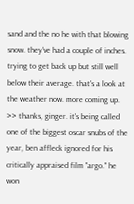sand and the no he with that blowing snow. they've had a couple of inches. trying to get back up but still well below their average. that's a look at the weather now. more coming up. >> thanks, ginger. it's being called one of the biggest oscar snubs of the year, ben affleck ignored for his critically appraised film "argo." he won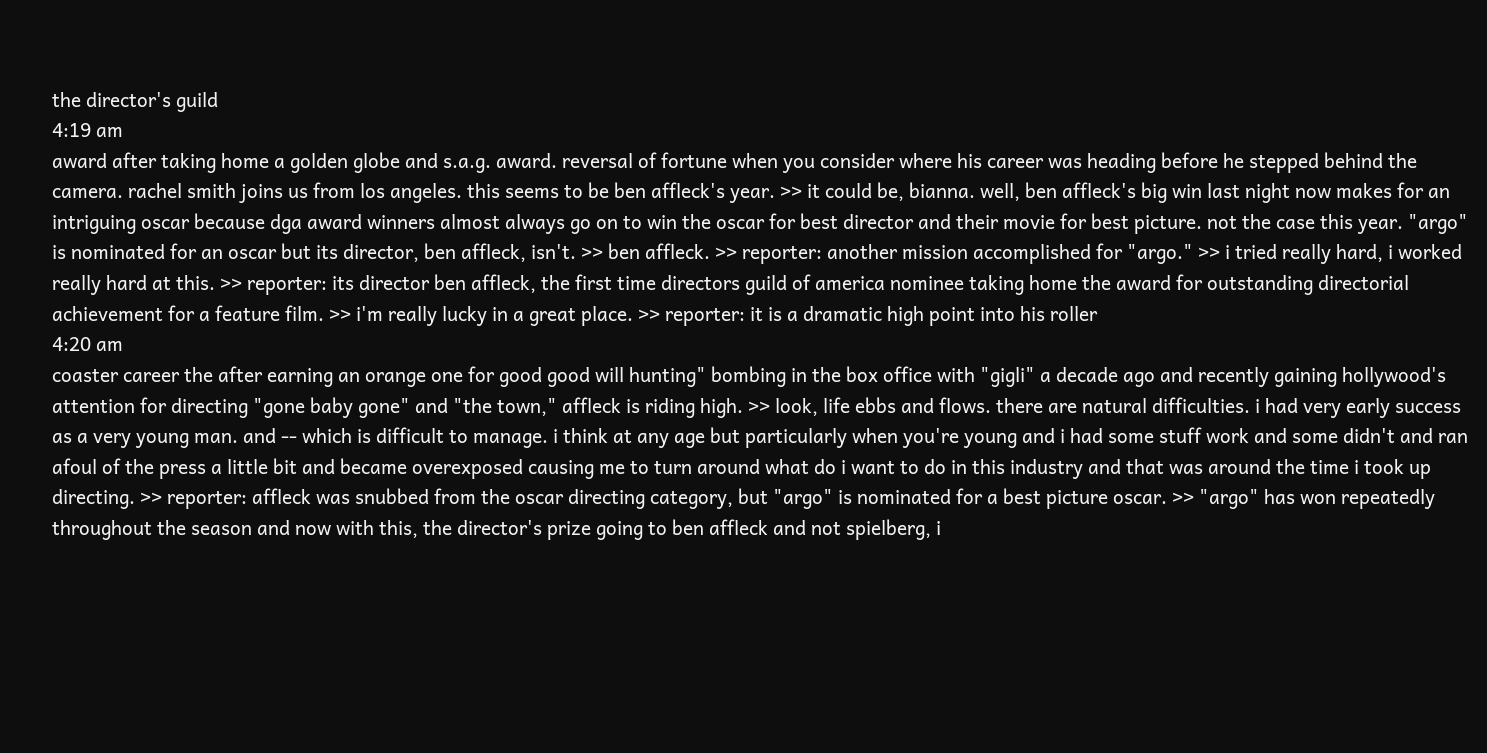the director's guild
4:19 am
award after taking home a golden globe and s.a.g. award. reversal of fortune when you consider where his career was heading before he stepped behind the camera. rachel smith joins us from los angeles. this seems to be ben affleck's year. >> it could be, bianna. well, ben affleck's big win last night now makes for an intriguing oscar because dga award winners almost always go on to win the oscar for best director and their movie for best picture. not the case this year. "argo" is nominated for an oscar but its director, ben affleck, isn't. >> ben affleck. >> reporter: another mission accomplished for "argo." >> i tried really hard, i worked really hard at this. >> reporter: its director ben affleck, the first time directors guild of america nominee taking home the award for outstanding directorial achievement for a feature film. >> i'm really lucky in a great place. >> reporter: it is a dramatic high point into his roller
4:20 am
coaster career the after earning an orange one for good good will hunting" bombing in the box office with "gigli" a decade ago and recently gaining hollywood's attention for directing "gone baby gone" and "the town," affleck is riding high. >> look, life ebbs and flows. there are natural difficulties. i had very early success as a very young man. and -- which is difficult to manage. i think at any age but particularly when you're young and i had some stuff work and some didn't and ran afoul of the press a little bit and became overexposed causing me to turn around what do i want to do in this industry and that was around the time i took up directing. >> reporter: affleck was snubbed from the oscar directing category, but "argo" is nominated for a best picture oscar. >> "argo" has won repeatedly throughout the season and now with this, the director's prize going to ben affleck and not spielberg, i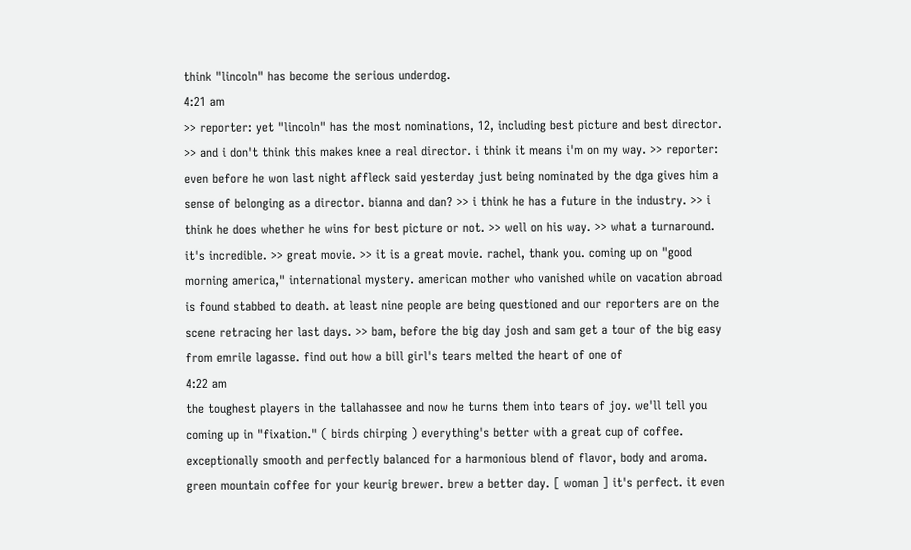think "lincoln" has become the serious underdog.
4:21 am
>> reporter: yet "lincoln" has the most nominations, 12, including best picture and best director. >> and i don't think this makes knee a real director. i think it means i'm on my way. >> reporter: even before he won last night affleck said yesterday just being nominated by the dga gives him a sense of belonging as a director. bianna and dan? >> i think he has a future in the industry. >> i think he does whether he wins for best picture or not. >> well on his way. >> what a turnaround. it's incredible. >> great movie. >> it is a great movie. rachel, thank you. coming up on "good morning america," international mystery. american mother who vanished while on vacation abroad is found stabbed to death. at least nine people are being questioned and our reporters are on the scene retracing her last days. >> bam, before the big day josh and sam get a tour of the big easy from emrile lagasse. find out how a bill girl's tears melted the heart of one of
4:22 am
the toughest players in the tallahassee and now he turns them into tears of joy. we'll tell you coming up in "fixation." ( birds chirping ) everything's better with a great cup of coffee. exceptionally smooth and perfectly balanced for a harmonious blend of flavor, body and aroma. green mountain coffee for your keurig brewer. brew a better day. [ woman ] it's perfect. it even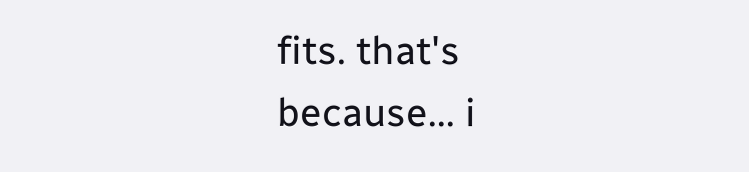fits. that's because... i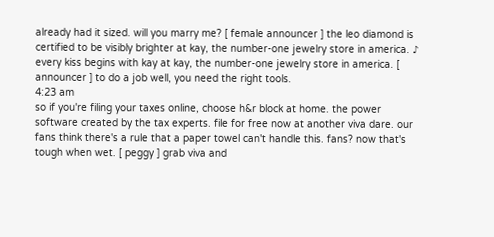already had it sized. will you marry me? [ female announcer ] the leo diamond is certified to be visibly brighter at kay, the number-one jewelry store in america. ♪ every kiss begins with kay at kay, the number-one jewelry store in america. [ announcer ] to do a job well, you need the right tools.
4:23 am
so if you're filing your taxes online, choose h&r block at home. the power software created by the tax experts. file for free now at another viva dare. our fans think there's a rule that a paper towel can't handle this. fans? now that's tough when wet. [ peggy ] grab viva and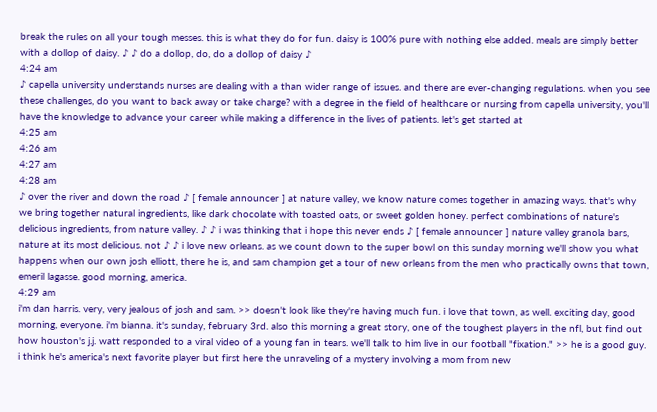break the rules on all your tough messes. this is what they do for fun. daisy is 100% pure with nothing else added. meals are simply better with a dollop of daisy. ♪ ♪ do a dollop, do, do a dollop of daisy ♪
4:24 am
♪ capella university understands nurses are dealing with a than wider range of issues. and there are ever-changing regulations. when you see these challenges, do you want to back away or take charge? with a degree in the field of healthcare or nursing from capella university, you'll have the knowledge to advance your career while making a difference in the lives of patients. let's get started at
4:25 am
4:26 am
4:27 am
4:28 am
♪ over the river and down the road ♪ [ female announcer ] at nature valley, we know nature comes together in amazing ways. that's why we bring together natural ingredients, like dark chocolate with toasted oats, or sweet golden honey. perfect combinations of nature's delicious ingredients, from nature valley. ♪ ♪ i was thinking that i hope this never ends ♪ [ female announcer ] nature valley granola bars, nature at its most delicious. not ♪ ♪ i love new orleans. as we count down to the super bowl on this sunday morning we'll show you what happens when our own josh elliott, there he is, and sam champion get a tour of new orleans from the men who practically owns that town, emeril lagasse. good morning, america.
4:29 am
i'm dan harris. very, very jealous of josh and sam. >> doesn't look like they're having much fun. i love that town, as well. exciting day, good morning, everyone. i'm bianna. it's sunday, february 3rd. also this morning a great story, one of the toughest players in the nfl, but find out how houston's j.j. watt responded to a viral video of a young fan in tears. we'll talk to him live in our football "fixation." >> he is a good guy. i think he's america's next favorite player but first here the unraveling of a mystery involving a mom from new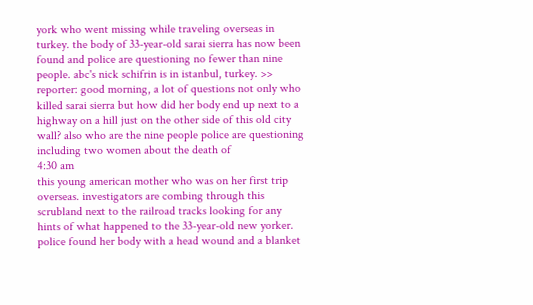york who went missing while traveling overseas in turkey. the body of 33-year-old sarai sierra has now been found and police are questioning no fewer than nine people. abc's nick schifrin is in istanbul, turkey. >> reporter: good morning, a lot of questions not only who killed sarai sierra but how did her body end up next to a highway on a hill just on the other side of this old city wall? also who are the nine people police are questioning including two women about the death of
4:30 am
this young american mother who was on her first trip overseas. investigators are combing through this scrubland next to the railroad tracks looking for any hints of what happened to the 33-year-old new yorker. police found her body with a head wound and a blanket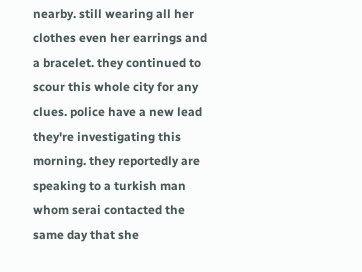nearby. still wearing all her clothes even her earrings and a bracelet. they continued to scour this whole city for any clues. police have a new lead they're investigating this morning. they reportedly are speaking to a turkish man whom serai contacted the same day that she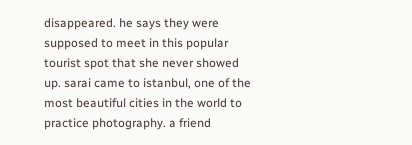disappeared. he says they were supposed to meet in this popular tourist spot that she never showed up. sarai came to istanbul, one of the most beautiful cities in the world to practice photography. a friend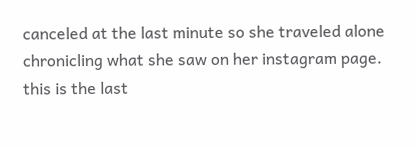canceled at the last minute so she traveled alone chronicling what she saw on her instagram page. this is the last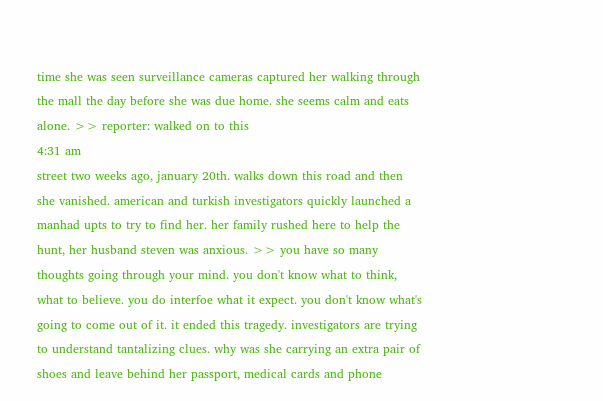time she was seen surveillance cameras captured her walking through the mall the day before she was due home. she seems calm and eats alone. >> reporter: walked on to this
4:31 am
street two weeks ago, january 20th. walks down this road and then she vanished. american and turkish investigators quickly launched a manhad upts to try to find her. her family rushed here to help the hunt, her husband steven was anxious. >> you have so many thoughts going through your mind. you don't know what to think, what to believe. you do interfoe what it expect. you don't know what's going to come out of it. it ended this tragedy. investigators are trying to understand tantalizing clues. why was she carrying an extra pair of shoes and leave behind her passport, medical cards and phone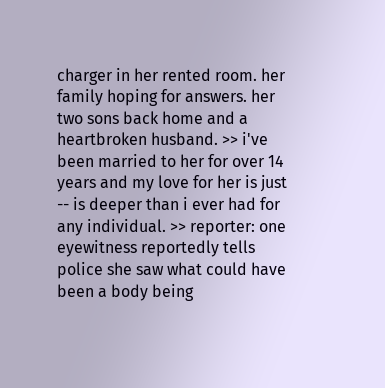charger in her rented room. her family hoping for answers. her two sons back home and a heartbroken husband. >> i've been married to her for over 14 years and my love for her is just -- is deeper than i ever had for any individual. >> reporter: one eyewitness reportedly tells police she saw what could have been a body being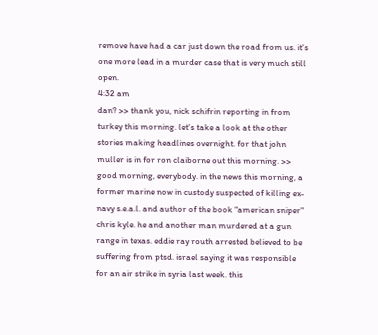remove have had a car just down the road from us. it's one more lead in a murder case that is very much still open.
4:32 am
dan? >> thank you, nick schifrin reporting in from turkey this morning. let's take a look at the other stories making headlines overnight. for that john muller is in for ron claiborne out this morning. >> good morning, everybody. in the news this morning, a former marine now in custody suspected of killing ex-navy s.e.a.l. and author of the book "american sniper" chris kyle. he and another man murdered at a gun range in texas. eddie ray routh arrested believed to be suffering from ptsd. israel saying it was responsible for an air strike in syria last week. this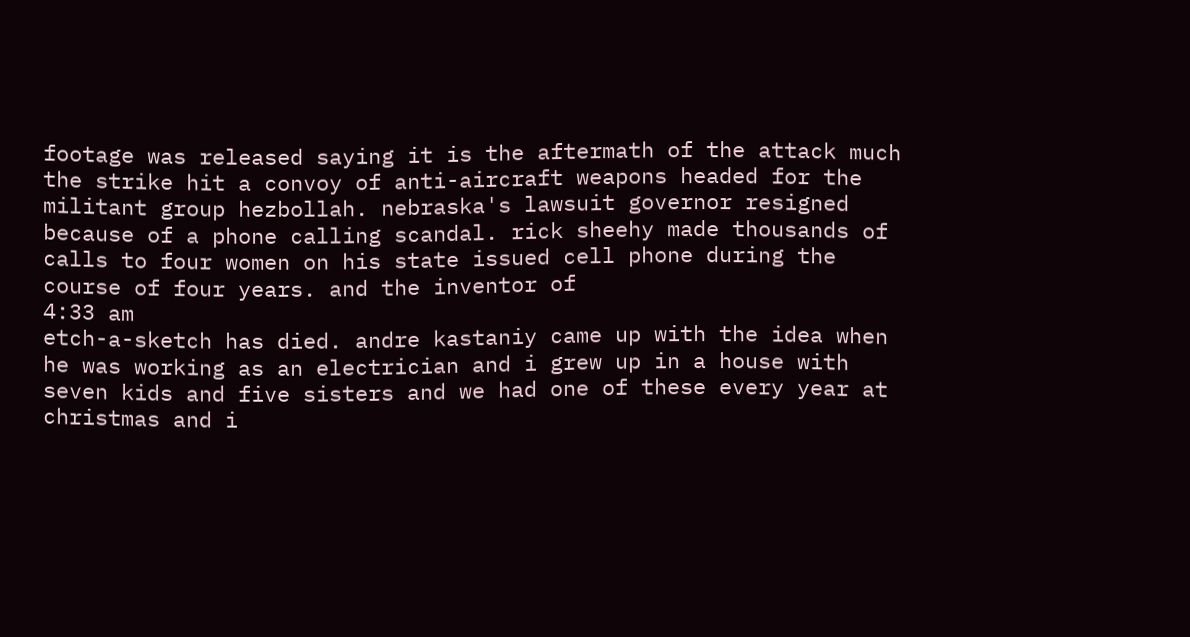footage was released saying it is the aftermath of the attack much the strike hit a convoy of anti-aircraft weapons headed for the militant group hezbollah. nebraska's lawsuit governor resigned because of a phone calling scandal. rick sheehy made thousands of calls to four women on his state issued cell phone during the course of four years. and the inventor of
4:33 am
etch-a-sketch has died. andre kastaniy came up with the idea when he was working as an electrician and i grew up in a house with seven kids and five sisters and we had one of these every year at christmas and i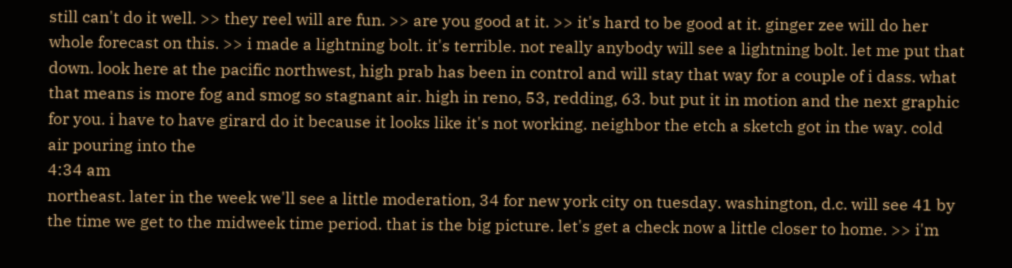still can't do it well. >> they reel will are fun. >> are you good at it. >> it's hard to be good at it. ginger zee will do her whole forecast on this. >> i made a lightning bolt. it's terrible. not really anybody will see a lightning bolt. let me put that down. look here at the pacific northwest, high prab has been in control and will stay that way for a couple of i dass. what that means is more fog and smog so stagnant air. high in reno, 53, redding, 63. but put it in motion and the next graphic for you. i have to have girard do it because it looks like it's not working. neighbor the etch a sketch got in the way. cold air pouring into the
4:34 am
northeast. later in the week we'll see a little moderation, 34 for new york city on tuesday. washington, d.c. will see 41 by the time we get to the midweek time period. that is the big picture. let's get a check now a little closer to home. >> i'm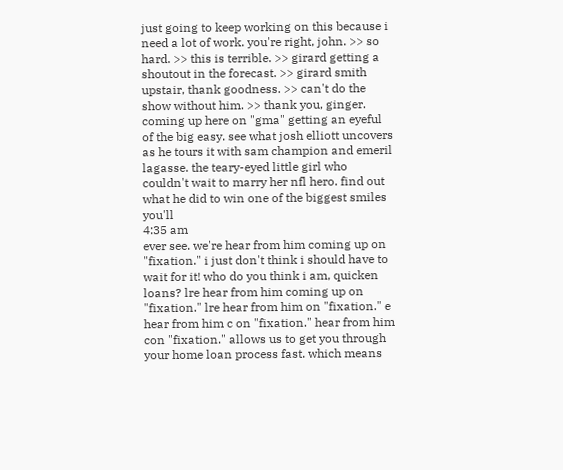just going to keep working on this because i need a lot of work. you're right, john. >> so hard. >> this is terrible. >> girard getting a shoutout in the forecast. >> girard smith upstair, thank goodness. >> can't do the show without him. >> thank you, ginger. coming up here on "gma" getting an eyeful of the big easy. see what josh elliott uncovers as he tours it with sam champion and emeril lagasse. the teary-eyed little girl who couldn't wait to marry her nfl hero. find out what he did to win one of the biggest smiles you'll
4:35 am
ever see. we're hear from him coming up on "fixation." i just don't think i should have to wait for it! who do you think i am, quicken loans? lre hear from him coming up on "fixation." lre hear from him on "fixation." e hear from him c on "fixation." hear from him con "fixation." allows us to get you through your home loan process fast. which means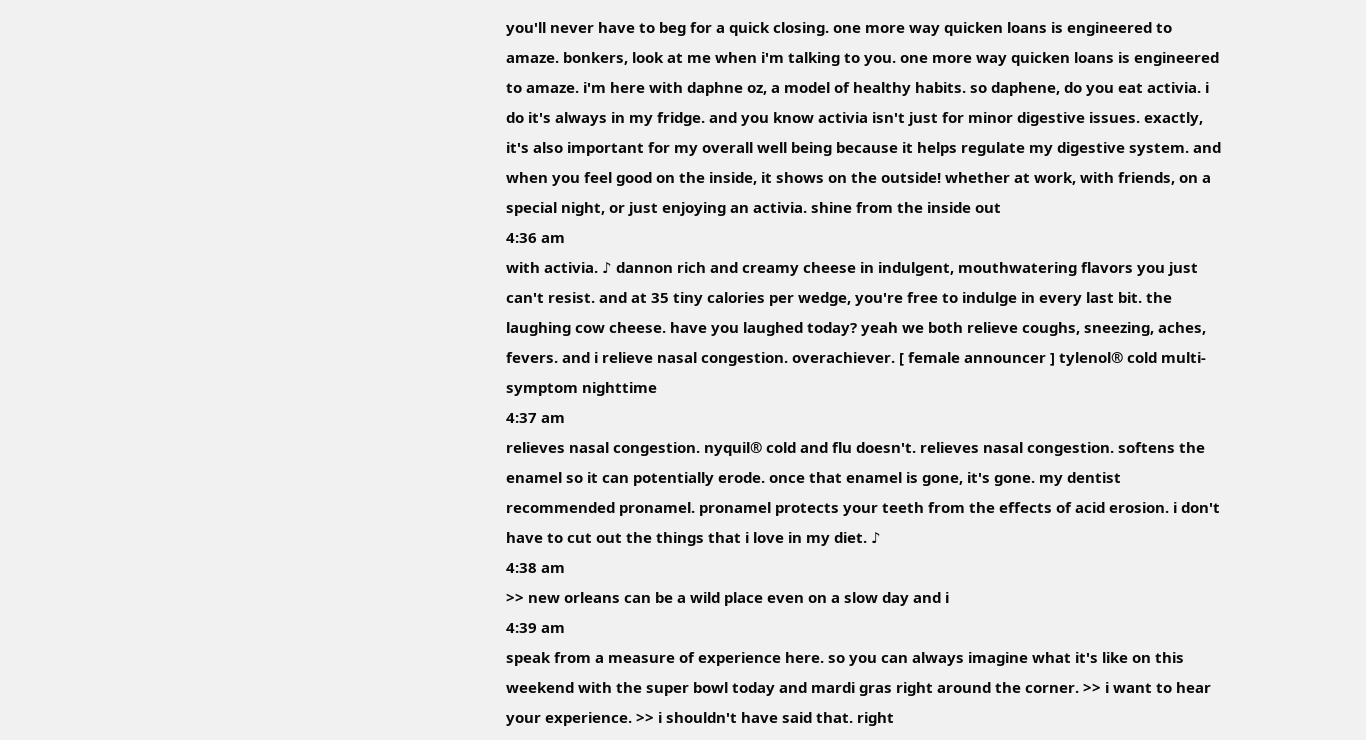you'll never have to beg for a quick closing. one more way quicken loans is engineered to amaze. bonkers, look at me when i'm talking to you. one more way quicken loans is engineered to amaze. i'm here with daphne oz, a model of healthy habits. so daphene, do you eat activia. i do it's always in my fridge. and you know activia isn't just for minor digestive issues. exactly, it's also important for my overall well being because it helps regulate my digestive system. and when you feel good on the inside, it shows on the outside! whether at work, with friends, on a special night, or just enjoying an activia. shine from the inside out
4:36 am
with activia. ♪ dannon rich and creamy cheese in indulgent, mouthwatering flavors you just can't resist. and at 35 tiny calories per wedge, you're free to indulge in every last bit. the laughing cow cheese. have you laughed today? yeah we both relieve coughs, sneezing, aches, fevers. and i relieve nasal congestion. overachiever. [ female announcer ] tylenol® cold multi-symptom nighttime
4:37 am
relieves nasal congestion. nyquil® cold and flu doesn't. relieves nasal congestion. softens the enamel so it can potentially erode. once that enamel is gone, it's gone. my dentist recommended pronamel. pronamel protects your teeth from the effects of acid erosion. i don't have to cut out the things that i love in my diet. ♪
4:38 am
>> new orleans can be a wild place even on a slow day and i
4:39 am
speak from a measure of experience here. so you can always imagine what it's like on this weekend with the super bowl today and mardi gras right around the corner. >> i want to hear your experience. >> i shouldn't have said that. right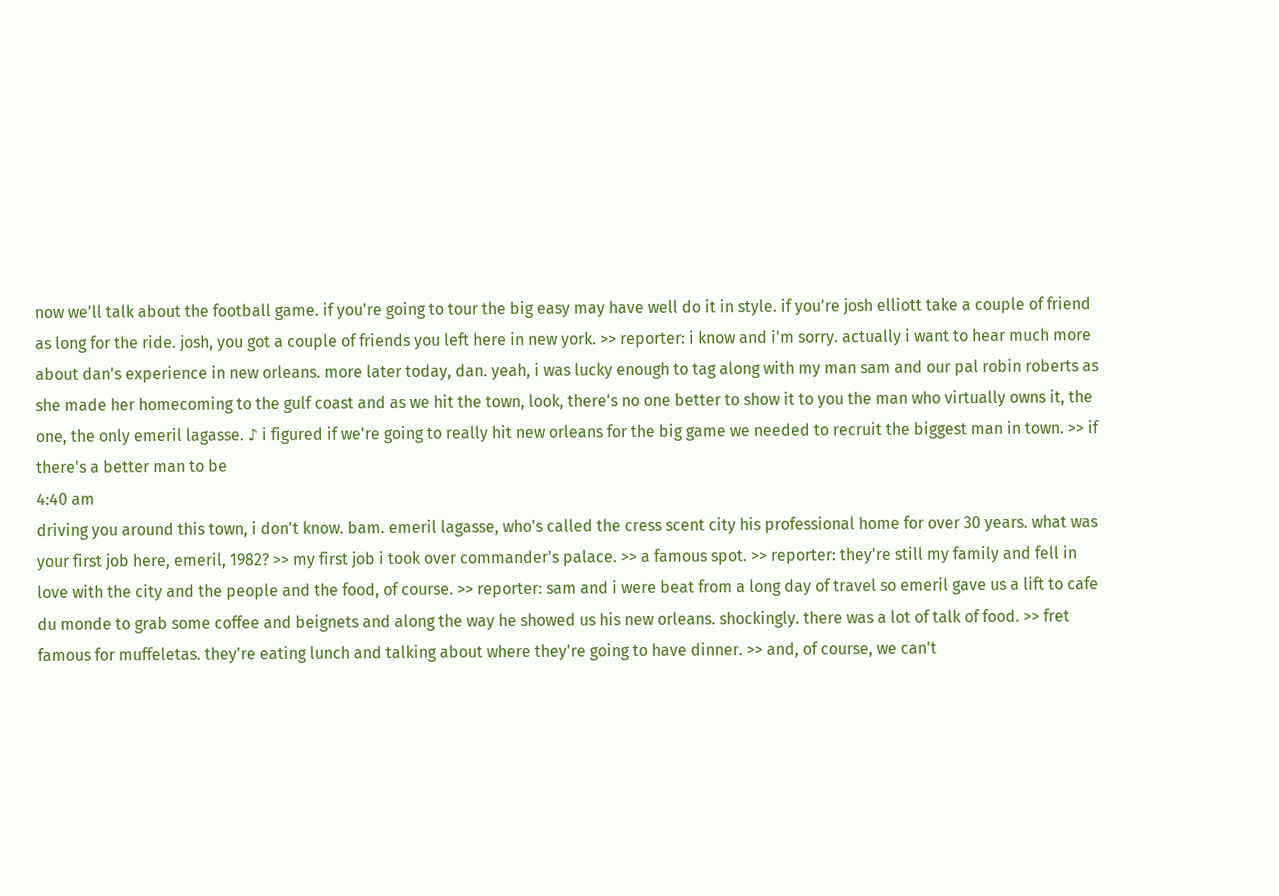now we'll talk about the football game. if you're going to tour the big easy may have well do it in style. if you're josh elliott take a couple of friend as long for the ride. josh, you got a couple of friends you left here in new york. >> reporter: i know and i'm sorry. actually i want to hear much more about dan's experience in new orleans. more later today, dan. yeah, i was lucky enough to tag along with my man sam and our pal robin roberts as she made her homecoming to the gulf coast and as we hit the town, look, there's no one better to show it to you the man who virtually owns it, the one, the only emeril lagasse. ♪ i figured if we're going to really hit new orleans for the big game we needed to recruit the biggest man in town. >> if there's a better man to be
4:40 am
driving you around this town, i don't know. bam. emeril lagasse, who's called the cress scent city his professional home for over 30 years. what was your first job here, emeril, 1982? >> my first job i took over commander's palace. >> a famous spot. >> reporter: they're still my family and fell in love with the city and the people and the food, of course. >> reporter: sam and i were beat from a long day of travel so emeril gave us a lift to cafe du monde to grab some coffee and beignets and along the way he showed us his new orleans. shockingly. there was a lot of talk of food. >> fret famous for muffeletas. they're eating lunch and talking about where they're going to have dinner. >> and, of course, we can't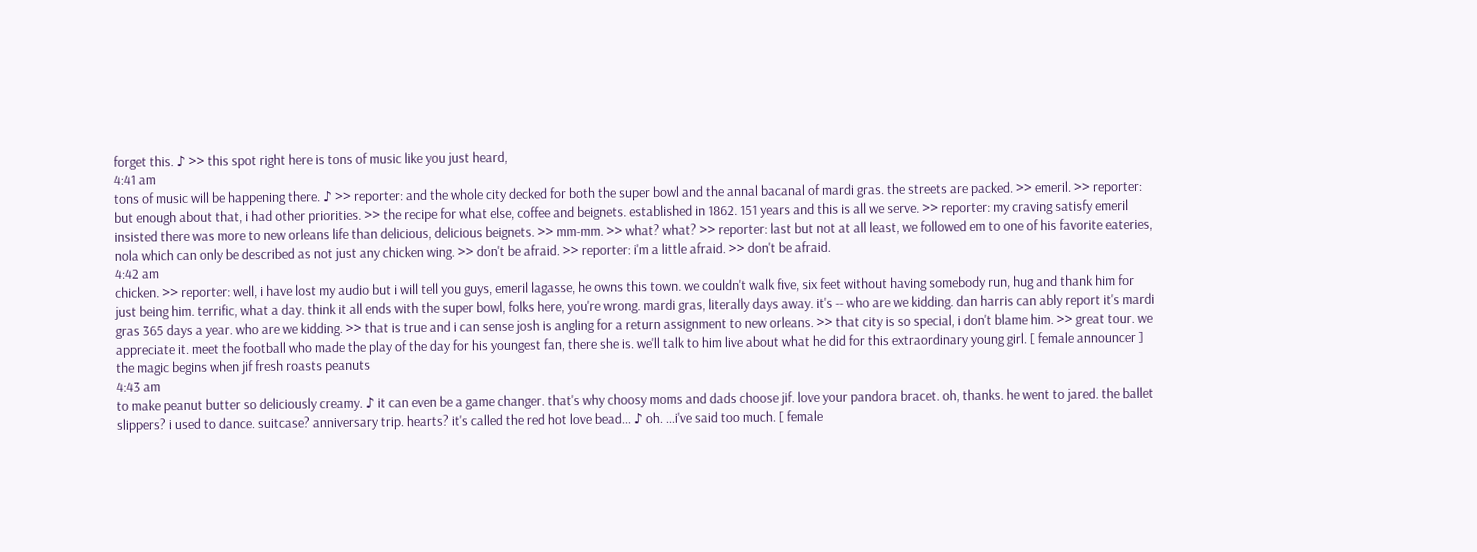forget this. ♪ >> this spot right here is tons of music like you just heard,
4:41 am
tons of music will be happening there. ♪ >> reporter: and the whole city decked for both the super bowl and the annal bacanal of mardi gras. the streets are packed. >> emeril. >> reporter: but enough about that, i had other priorities. >> the recipe for what else, coffee and beignets. established in 1862. 151 years and this is all we serve. >> reporter: my craving satisfy emeril insisted there was more to new orleans life than delicious, delicious beignets. >> mm-mm. >> what? what? >> reporter: last but not at all least, we followed em to one of his favorite eateries, nola which can only be described as not just any chicken wing. >> don't be afraid. >> reporter: i'm a little afraid. >> don't be afraid.
4:42 am
chicken. >> reporter: well, i have lost my audio but i will tell you guys, emeril lagasse, he owns this town. we couldn't walk five, six feet without having somebody run, hug and thank him for just being him. terrific, what a day. think it all ends with the super bowl, folks here, you're wrong. mardi gras, literally days away. it's -- who are we kidding. dan harris can ably report it's mardi gras 365 days a year. who are we kidding. >> that is true and i can sense josh is angling for a return assignment to new orleans. >> that city is so special, i don't blame him. >> great tour. we appreciate it. meet the football who made the play of the day for his youngest fan, there she is. we'll talk to him live about what he did for this extraordinary young girl. [ female announcer ] the magic begins when jif fresh roasts peanuts
4:43 am
to make peanut butter so deliciously creamy. ♪ it can even be a game changer. that's why choosy moms and dads choose jif. love your pandora bracet. oh, thanks. he went to jared. the ballet slippers? i used to dance. suitcase? anniversary trip. hearts? it's called the red hot love bead... ♪ oh. ...i've said too much. [ female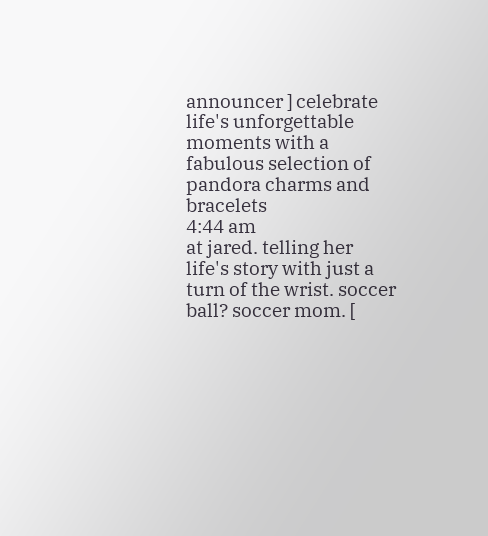announcer ] celebrate life's unforgettable moments with a fabulous selection of pandora charms and bracelets
4:44 am
at jared. telling her life's story with just a turn of the wrist. soccer ball? soccer mom. [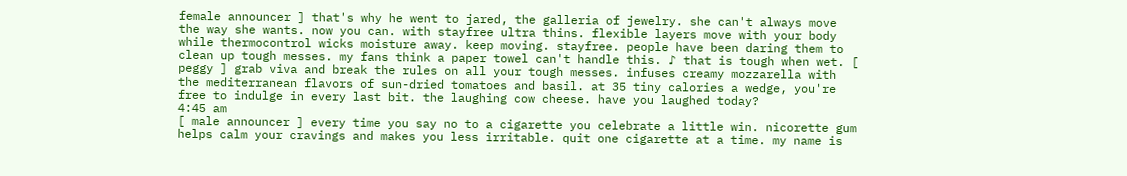female announcer ] that's why he went to jared, the galleria of jewelry. she can't always move the way she wants. now you can. with stayfree ultra thins. flexible layers move with your body while thermocontrol wicks moisture away. keep moving. stayfree. people have been daring them to clean up tough messes. my fans think a paper towel can't handle this. ♪ that is tough when wet. [ peggy ] grab viva and break the rules on all your tough messes. infuses creamy mozzarella with the mediterranean flavors of sun-dried tomatoes and basil. at 35 tiny calories a wedge, you're free to indulge in every last bit. the laughing cow cheese. have you laughed today?
4:45 am
[ male announcer ] every time you say no to a cigarette you celebrate a little win. nicorette gum helps calm your cravings and makes you less irritable. quit one cigarette at a time. my name is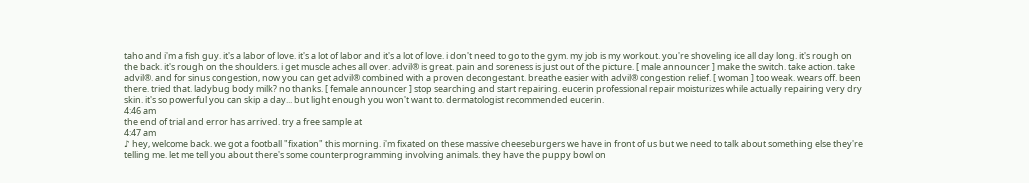taho and i'm a fish guy. it's a labor of love. it's a lot of labor and it's a lot of love. i don't need to go to the gym. my job is my workout. you're shoveling ice all day long. it's rough on the back. it's rough on the shoulders. i get muscle aches all over. advil® is great. pain and soreness is just out of the picture. [ male announcer ] make the switch. take action. take advil®. and for sinus congestion, now you can get advil® combined with a proven decongestant. breathe easier with advil® congestion relief. [ woman ] too weak. wears off. been there. tried that. ladybug body milk? no thanks. [ female announcer ] stop searching and start repairing. eucerin professional repair moisturizes while actually repairing very dry skin. it's so powerful you can skip a day... but light enough you won't want to. dermatologist recommended eucerin.
4:46 am
the end of trial and error has arrived. try a free sample at
4:47 am
♪ hey, welcome back. we got a football "fixation" this morning. i'm fixated on these massive cheeseburgers we have in front of us but we need to talk about something else they're telling me. let me tell you about there's some counterprogramming involving animals. they have the puppy bowl on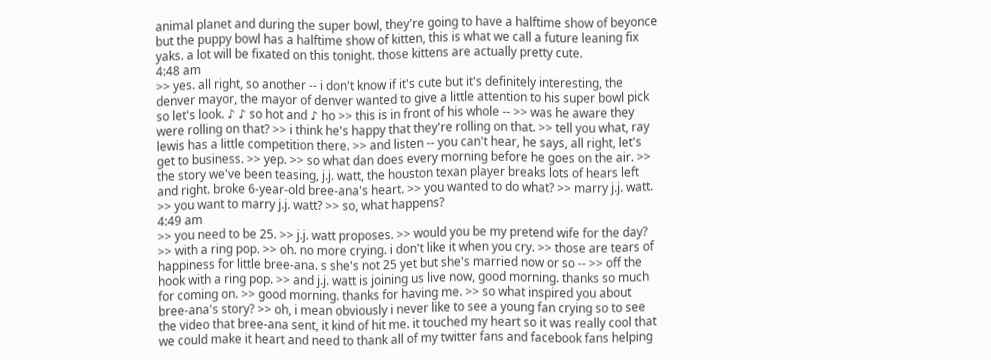animal planet and during the super bowl, they're going to have a halftime show of beyonce but the puppy bowl has a halftime show of kitten, this is what we call a future leaning fix yaks. a lot will be fixated on this tonight. those kittens are actually pretty cute.
4:48 am
>> yes. all right, so another -- i don't know if it's cute but it's definitely interesting, the denver mayor, the mayor of denver wanted to give a little attention to his super bowl pick so let's look. ♪ ♪ so hot and ♪ ho >> this is in front of his whole -- >> was he aware they were rolling on that? >> i think he's happy that they're rolling on that. >> tell you what, ray lewis has a little competition there. >> and listen -- you can't hear, he says, all right, let's get to business. >> yep. >> so what dan does every morning before he goes on the air. >> the story we've been teasing, j.j. watt, the houston texan player breaks lots of hears left and right. broke 6-year-old bree-ana's heart. >> you wanted to do what? >> marry j.j. watt. >> you want to marry j.j. watt? >> so, what happens?
4:49 am
>> you need to be 25. >> j.j. watt proposes. >> would you be my pretend wife for the day? >> with a ring pop. >> oh. no more crying. i don't like it when you cry. >> those are tears of happiness for little bree-ana. s she's not 25 yet but she's married now or so -- >> off the hook with a ring pop. >> and j.j. watt is joining us live now, good morning. thanks so much for coming on. >> good morning. thanks for having me. >> so what inspired you about bree-ana's story? >> oh, i mean obviously i never like to see a young fan crying so to see the video that bree-ana sent, it kind of hit me. it touched my heart so it was really cool that we could make it heart and need to thank all of my twitter fans and facebook fans helping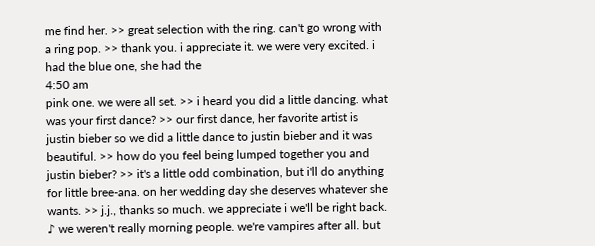me find her. >> great selection with the ring. can't go wrong with a ring pop. >> thank you. i appreciate it. we were very excited. i had the blue one, she had the
4:50 am
pink one. we were all set. >> i heard you did a little dancing. what was your first dance? >> our first dance, her favorite artist is justin bieber so we did a little dance to justin bieber and it was beautiful. >> how do you feel being lumped together you and justin bieber? >> it's a little odd combination, but i'll do anything for little bree-ana. on her wedding day she deserves whatever she wants. >> j.j., thanks so much. we appreciate i we'll be right back. ♪ we weren't really morning people. we're vampires after all. but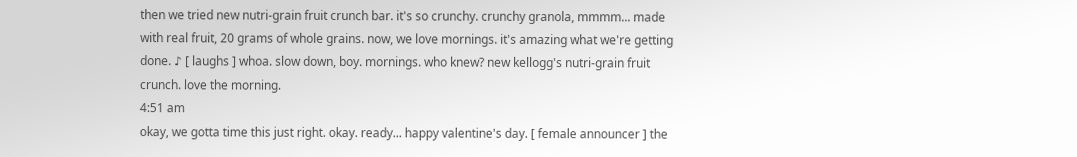then we tried new nutri-grain fruit crunch bar. it's so crunchy. crunchy granola, mmmm... made with real fruit, 20 grams of whole grains. now, we love mornings. it's amazing what we're getting done. ♪ [ laughs ] whoa. slow down, boy. mornings. who knew? new kellogg's nutri-grain fruit crunch. love the morning.
4:51 am
okay, we gotta time this just right. okay. ready... happy valentine's day. [ female announcer ] the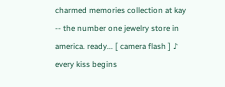charmed memories collection at kay -- the number one jewelry store in america. ready... [ camera flash ] ♪ every kiss begins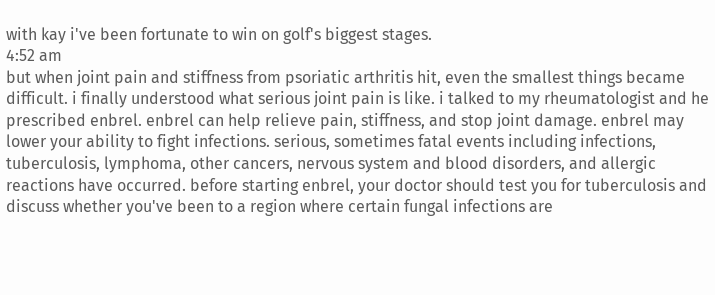with kay i've been fortunate to win on golf's biggest stages.
4:52 am
but when joint pain and stiffness from psoriatic arthritis hit, even the smallest things became difficult. i finally understood what serious joint pain is like. i talked to my rheumatologist and he prescribed enbrel. enbrel can help relieve pain, stiffness, and stop joint damage. enbrel may lower your ability to fight infections. serious, sometimes fatal events including infections, tuberculosis, lymphoma, other cancers, nervous system and blood disorders, and allergic reactions have occurred. before starting enbrel, your doctor should test you for tuberculosis and discuss whether you've been to a region where certain fungal infections are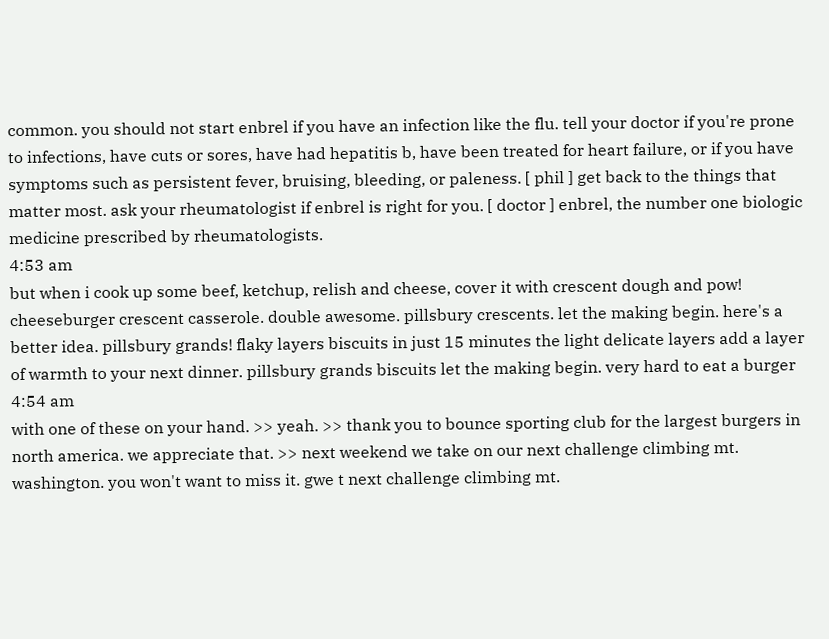common. you should not start enbrel if you have an infection like the flu. tell your doctor if you're prone to infections, have cuts or sores, have had hepatitis b, have been treated for heart failure, or if you have symptoms such as persistent fever, bruising, bleeding, or paleness. [ phil ] get back to the things that matter most. ask your rheumatologist if enbrel is right for you. [ doctor ] enbrel, the number one biologic medicine prescribed by rheumatologists.
4:53 am
but when i cook up some beef, ketchup, relish and cheese, cover it with crescent dough and pow! cheeseburger crescent casserole. double awesome. pillsbury crescents. let the making begin. here's a better idea. pillsbury grands! flaky layers biscuits in just 15 minutes the light delicate layers add a layer of warmth to your next dinner. pillsbury grands biscuits let the making begin. very hard to eat a burger
4:54 am
with one of these on your hand. >> yeah. >> thank you to bounce sporting club for the largest burgers in north america. we appreciate that. >> next weekend we take on our next challenge climbing mt. washington. you won't want to miss it. gwe t next challenge climbing mt.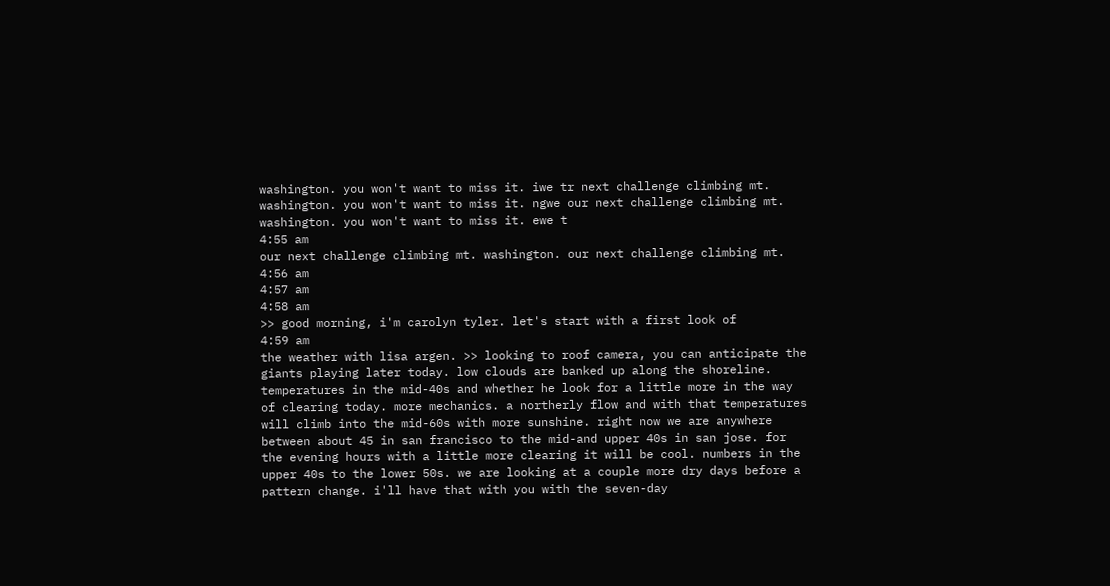washington. you won't want to miss it. iwe tr next challenge climbing mt. washington. you won't want to miss it. ngwe our next challenge climbing mt. washington. you won't want to miss it. ewe t
4:55 am
our next challenge climbing mt. washington. our next challenge climbing mt.
4:56 am
4:57 am
4:58 am
>> good morning, i'm carolyn tyler. let's start with a first look of
4:59 am
the weather with lisa argen. >> looking to roof camera, you can anticipate the giants playing later today. low clouds are banked up along the shoreline. temperatures in the mid-40s and whether he look for a little more in the way of clearing today. more mechanics. a northerly flow and with that temperatures will climb into the mid-60s with more sunshine. right now we are anywhere between about 45 in san francisco to the mid-and upper 40s in san jose. for the evening hours with a little more clearing it will be cool. numbers in the upper 40s to the lower 50s. we are looking at a couple more dry days before a pattern change. i'll have that with you with the seven-day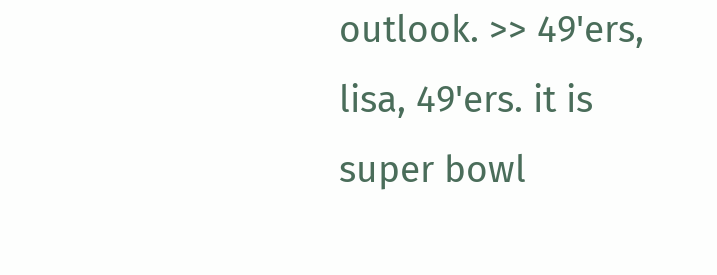outlook. >> 49'ers, lisa, 49'ers. it is super bowl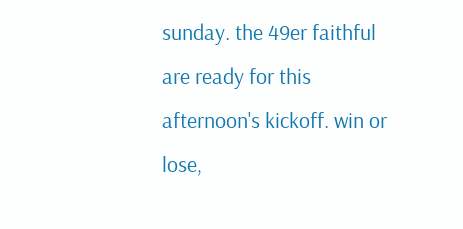sunday. the 49er faithful are ready for this afternoon's kickoff. win or lose,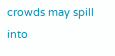crowds may spill into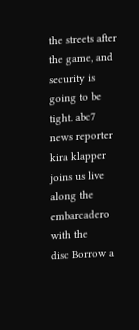the streets after the game, and security is going to be tight. abc7 news reporter kira klapper joins us live along the embarcadero with the
disc Borrow a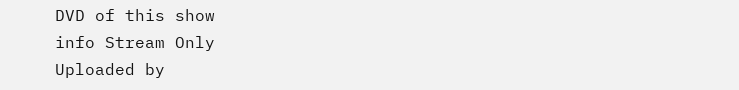DVD of this show
info Stream Only
Uploaded by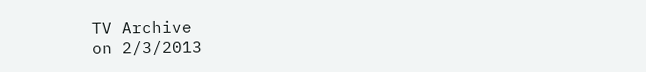TV Archive
on 2/3/2013